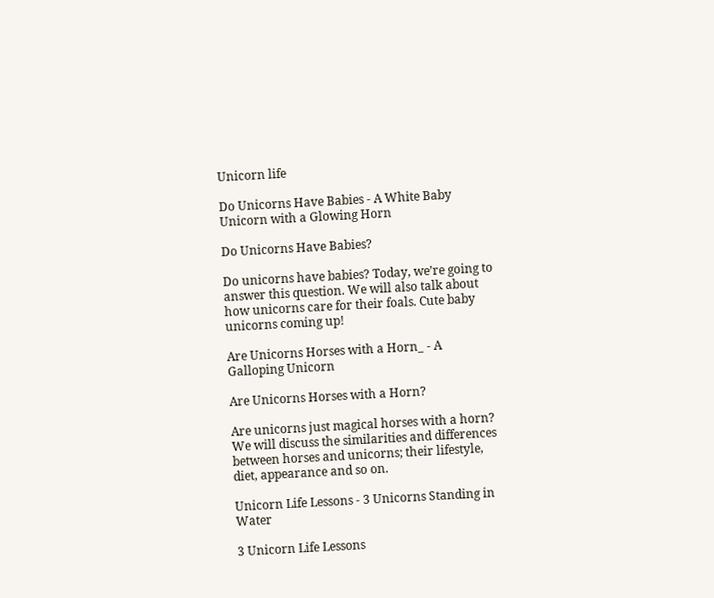Unicorn life

Do Unicorns Have Babies - A White Baby Unicorn with a Glowing Horn

Do Unicorns Have Babies?

Do unicorns have babies? Today, we’re going to answer this question. We will also talk about how unicorns care for their foals. Cute baby unicorns coming up!

Are Unicorns Horses with a Horn_ - A Galloping Unicorn

Are Unicorns Horses with a Horn?

Are unicorns just magical horses with a horn? We will discuss the similarities and differences between horses and unicorns; their lifestyle, diet, appearance and so on.

Unicorn Life Lessons - 3 Unicorns Standing in Water

3 Unicorn Life Lessons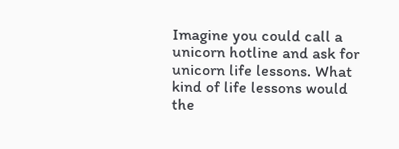Imagine you could call a unicorn hotline and ask for unicorn life lessons. What kind of life lessons would the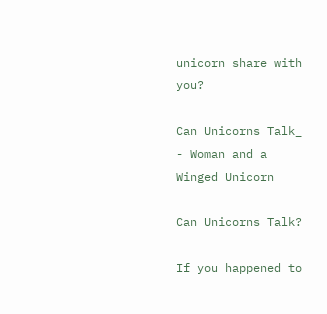unicorn share with you?

Can Unicorns Talk_ - Woman and a Winged Unicorn

Can Unicorns Talk?

If you happened to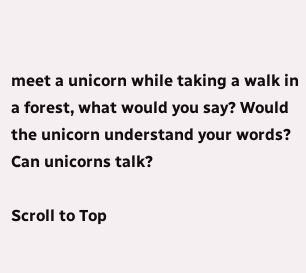meet a unicorn while taking a walk in a forest, what would you say? Would the unicorn understand your words? Can unicorns talk?

Scroll to Top